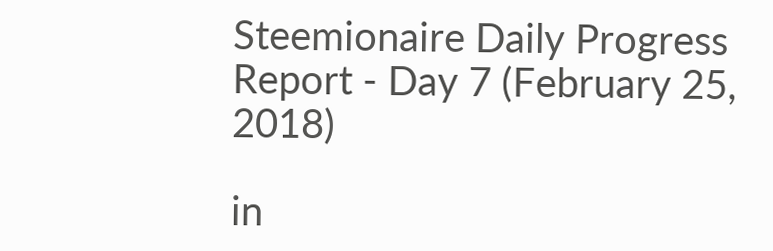Steemionaire Daily Progress Report - Day 7 (February 25, 2018)

in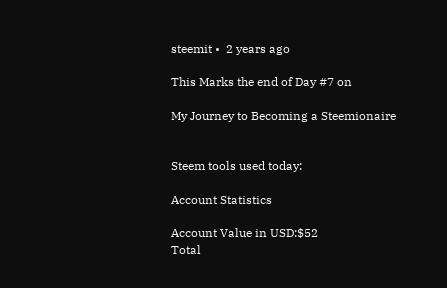steemit •  2 years ago

This Marks the end of Day #7 on

My Journey to Becoming a Steemionaire


Steem tools used today:

Account Statistics

Account Value in USD:$52
Total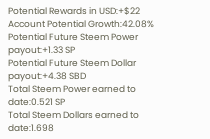Potential Rewards in USD:+$22
Account Potential Growth:42.08%
Potential Future Steem Power payout:+1.33 SP
Potential Future Steem Dollar payout:+4.38 SBD
Total Steem Power earned to date:0.521 SP
Total Steem Dollars earned to date:1.698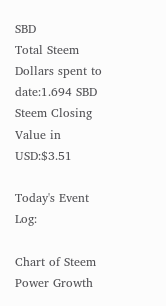SBD
Total Steem Dollars spent to date:1.694 SBD
Steem Closing Value in USD:$3.51

Today's Event Log:

Chart of Steem Power Growth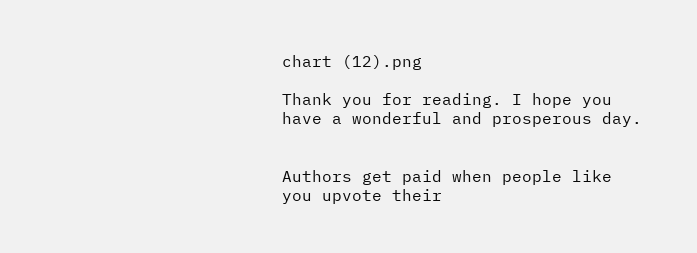chart (12).png

Thank you for reading. I hope you have a wonderful and prosperous day.


Authors get paid when people like you upvote their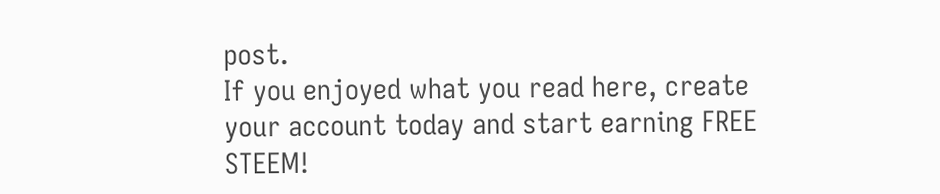post.
If you enjoyed what you read here, create your account today and start earning FREE STEEM!